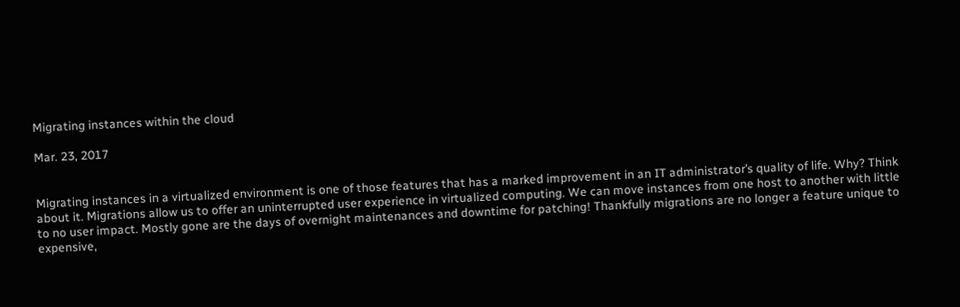Migrating instances within the cloud

Mar. 23, 2017


Migrating instances in a virtualized environment is one of those features that has a marked improvement in an IT administrator’s quality of life. Why? Think about it. Migrations allow us to offer an uninterrupted user experience in virtualized computing. We can move instances from one host to another with little to no user impact. Mostly gone are the days of overnight maintenances and downtime for patching! Thankfully migrations are no longer a feature unique to expensive,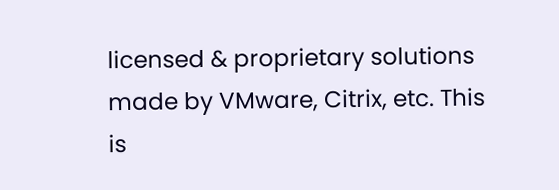licensed & proprietary solutions made by VMware, Citrix, etc. This is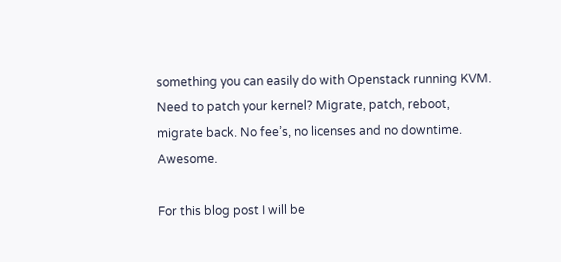something you can easily do with Openstack running KVM. Need to patch your kernel? Migrate, patch, reboot, migrate back. No fee’s, no licenses and no downtime. Awesome.

For this blog post I will be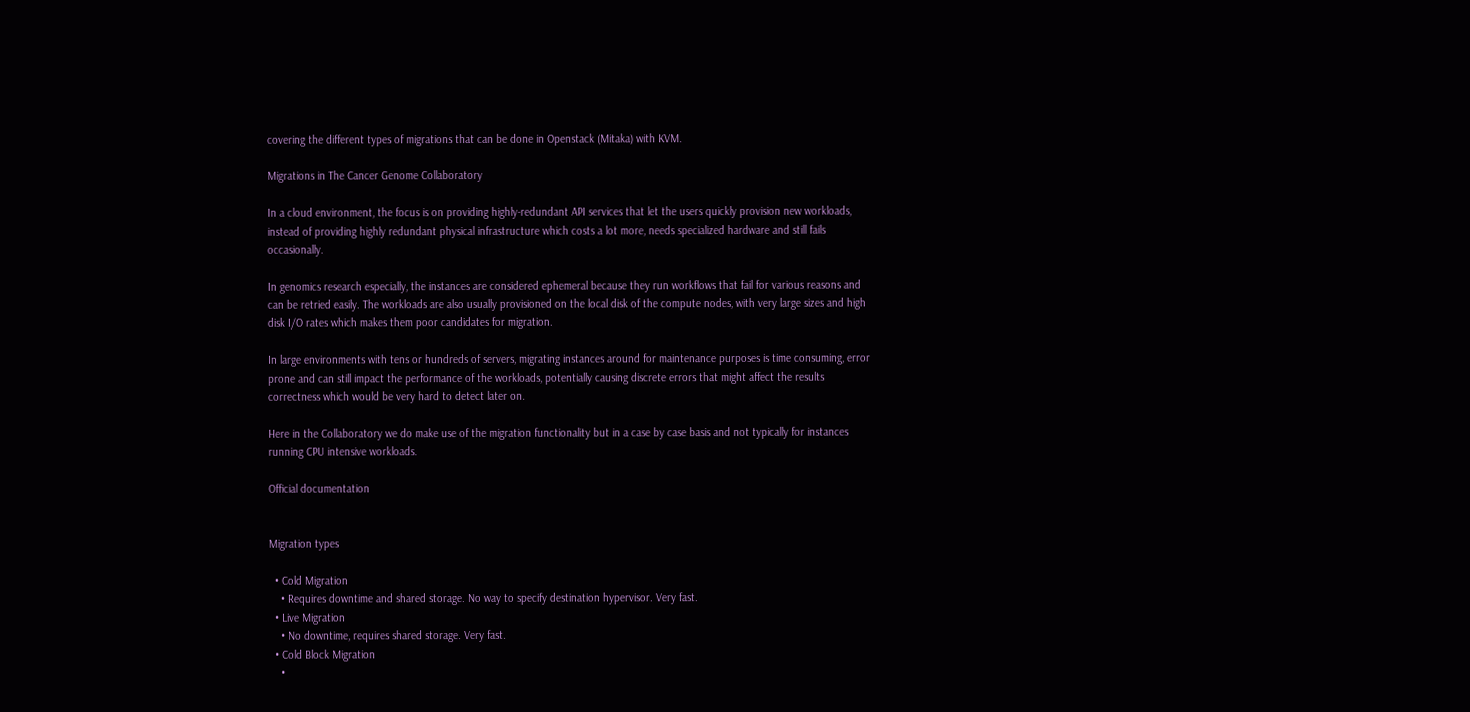covering the different types of migrations that can be done in Openstack (Mitaka) with KVM.

Migrations in The Cancer Genome Collaboratory

In a cloud environment, the focus is on providing highly-redundant API services that let the users quickly provision new workloads, instead of providing highly redundant physical infrastructure which costs a lot more, needs specialized hardware and still fails occasionally.

In genomics research especially, the instances are considered ephemeral because they run workflows that fail for various reasons and can be retried easily. The workloads are also usually provisioned on the local disk of the compute nodes, with very large sizes and high disk I/O rates which makes them poor candidates for migration.

In large environments with tens or hundreds of servers, migrating instances around for maintenance purposes is time consuming, error prone and can still impact the performance of the workloads, potentially causing discrete errors that might affect the results correctness which would be very hard to detect later on.

Here in the Collaboratory we do make use of the migration functionality but in a case by case basis and not typically for instances running CPU intensive workloads.

Official documentation


Migration types

  • Cold Migration
    • Requires downtime and shared storage. No way to specify destination hypervisor. Very fast.
  • Live Migration
    • No downtime, requires shared storage. Very fast.
  • Cold Block Migration
    •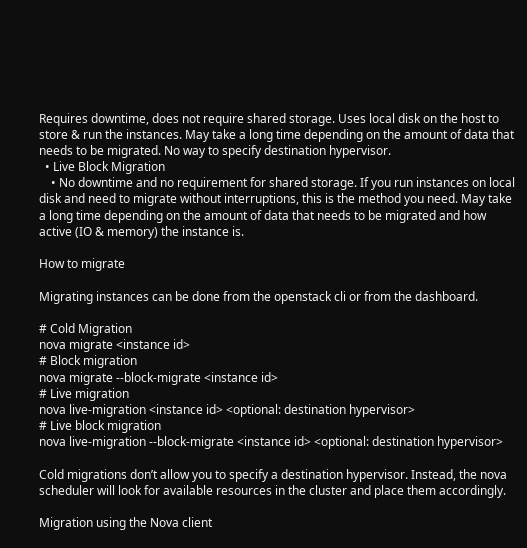Requires downtime, does not require shared storage. Uses local disk on the host to store & run the instances. May take a long time depending on the amount of data that needs to be migrated. No way to specify destination hypervisor.
  • Live Block Migration
    • No downtime and no requirement for shared storage. If you run instances on local disk and need to migrate without interruptions, this is the method you need. May take a long time depending on the amount of data that needs to be migrated and how active (IO & memory) the instance is.

How to migrate

Migrating instances can be done from the openstack cli or from the dashboard.

# Cold Migration
nova migrate <instance id>
# Block migration
nova migrate --block-migrate <instance id>
# Live migration
nova live-migration <instance id> <optional: destination hypervisor>
# Live block migration
nova live-migration --block-migrate <instance id> <optional: destination hypervisor>

Cold migrations don’t allow you to specify a destination hypervisor. Instead, the nova scheduler will look for available resources in the cluster and place them accordingly.

Migration using the Nova client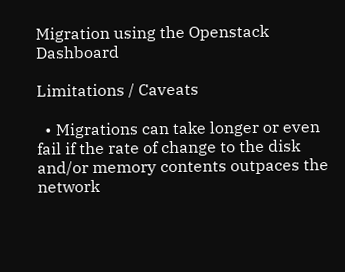Migration using the Openstack Dashboard

Limitations / Caveats

  • Migrations can take longer or even fail if the rate of change to the disk and/or memory contents outpaces the network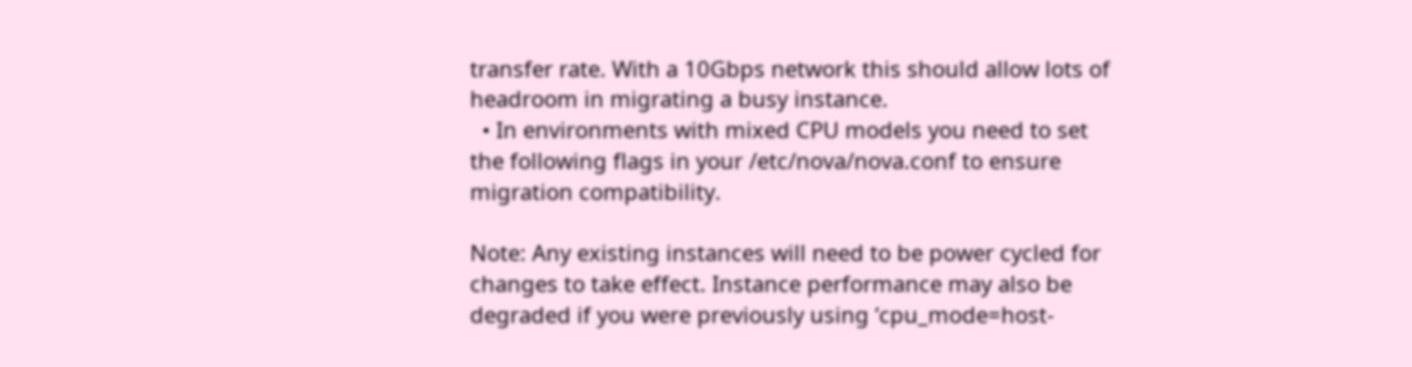transfer rate. With a 10Gbps network this should allow lots of headroom in migrating a busy instance.
  • In environments with mixed CPU models you need to set the following flags in your /etc/nova/nova.conf to ensure migration compatibility.

Note: Any existing instances will need to be power cycled for changes to take effect. Instance performance may also be degraded if you were previously using ‘cpu_mode=host-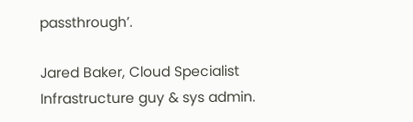passthrough’.

Jared Baker, Cloud Specialist
Infrastructure guy & sys admin.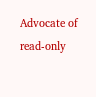Advocate of read-only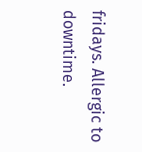fridays. Allergic to downtime.